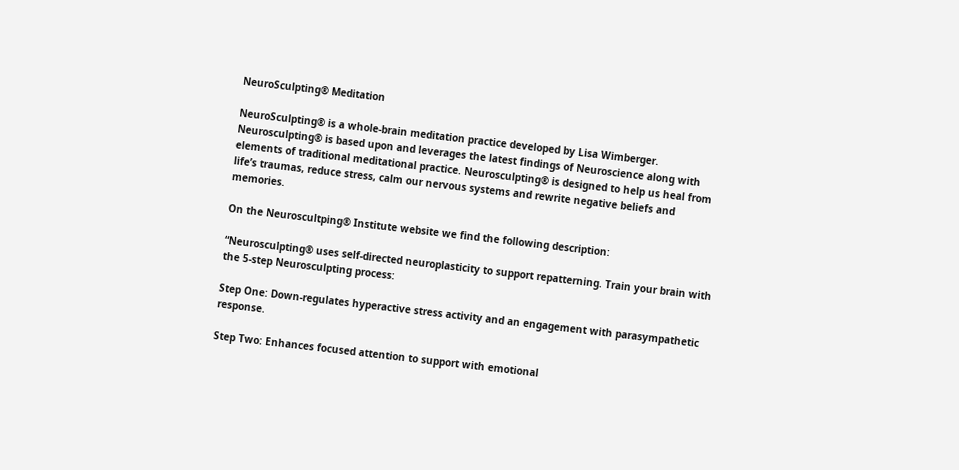NeuroSculpting® Meditation

NeuroSculpting® is a whole-brain meditation practice developed by Lisa Wimberger. Neurosculpting® is based upon and leverages the latest findings of Neuroscience along with elements of traditional meditational practice. Neurosculpting® is designed to help us heal from life’s traumas, reduce stress, calm our nervous systems and rewrite negative beliefs and memories.

On the Neuroscultping® Institute website we find the following description:

“Neurosculpting® uses self-directed neuroplasticity to support repatterning. Train your brain with the 5-step Neurosculpting process:

Step One: Down-regulates hyperactive stress activity and an engagement with parasympathetic response.

Step Two: Enhances focused attention to support with emotional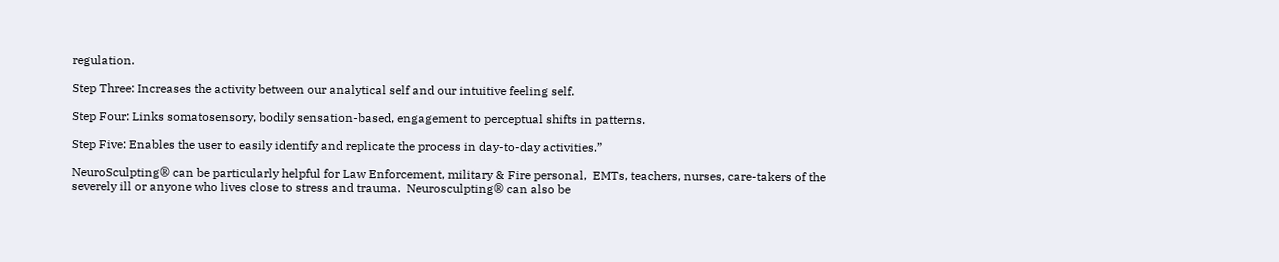regulation.

Step Three: Increases the activity between our analytical self and our intuitive feeling self.

Step Four: Links somatosensory, bodily sensation-based, engagement to perceptual shifts in patterns.

Step Five: Enables the user to easily identify and replicate the process in day-to-day activities.”

NeuroSculpting® can be particularly helpful for Law Enforcement, military & Fire personal,  EMTs, teachers, nurses, care-takers of the severely ill or anyone who lives close to stress and trauma.  Neurosculpting® can also be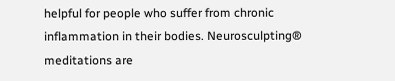helpful for people who suffer from chronic inflammation in their bodies. Neurosculpting® meditations are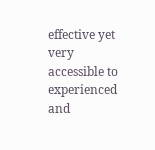effective yet very accessible to experienced and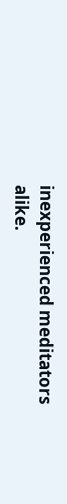inexperienced meditators alike.